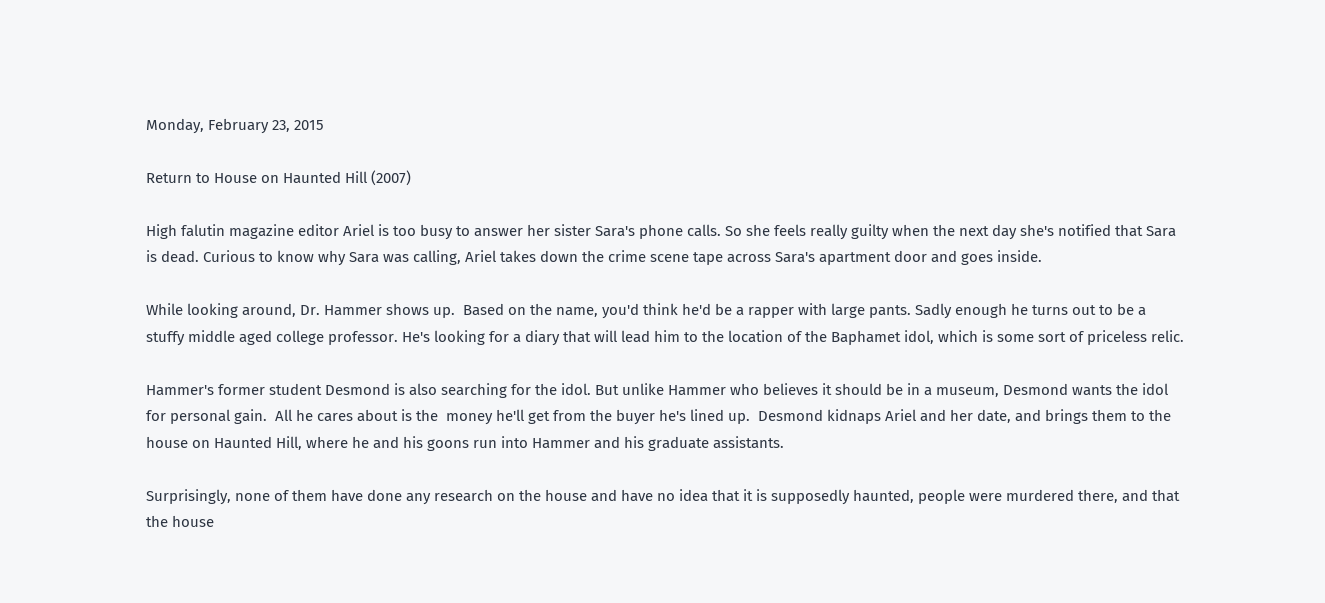Monday, February 23, 2015

Return to House on Haunted Hill (2007)

High falutin magazine editor Ariel is too busy to answer her sister Sara's phone calls. So she feels really guilty when the next day she's notified that Sara is dead. Curious to know why Sara was calling, Ariel takes down the crime scene tape across Sara's apartment door and goes inside.

While looking around, Dr. Hammer shows up.  Based on the name, you'd think he'd be a rapper with large pants. Sadly enough he turns out to be a stuffy middle aged college professor. He's looking for a diary that will lead him to the location of the Baphamet idol, which is some sort of priceless relic.

Hammer's former student Desmond is also searching for the idol. But unlike Hammer who believes it should be in a museum, Desmond wants the idol for personal gain.  All he cares about is the  money he'll get from the buyer he's lined up.  Desmond kidnaps Ariel and her date, and brings them to the house on Haunted Hill, where he and his goons run into Hammer and his graduate assistants.

Surprisingly, none of them have done any research on the house and have no idea that it is supposedly haunted, people were murdered there, and that the house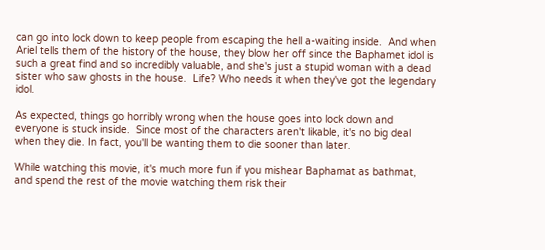can go into lock down to keep people from escaping the hell a-waiting inside.  And when Ariel tells them of the history of the house, they blow her off since the Baphamet idol is such a great find and so incredibly valuable, and she's just a stupid woman with a dead sister who saw ghosts in the house.  Life? Who needs it when they've got the legendary idol.

As expected, things go horribly wrong when the house goes into lock down and everyone is stuck inside.  Since most of the characters aren't likable, it's no big deal when they die. In fact, you'll be wanting them to die sooner than later.

While watching this movie, it's much more fun if you mishear Baphamat as bathmat, and spend the rest of the movie watching them risk their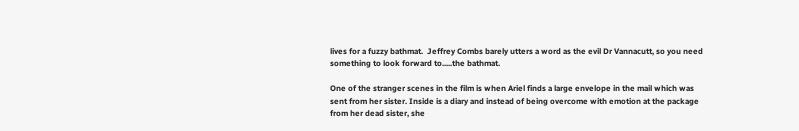lives for a fuzzy bathmat.  Jeffrey Combs barely utters a word as the evil Dr Vannacutt, so you need something to look forward to.....the bathmat.

One of the stranger scenes in the film is when Ariel finds a large envelope in the mail which was sent from her sister. Inside is a diary and instead of being overcome with emotion at the package from her dead sister, she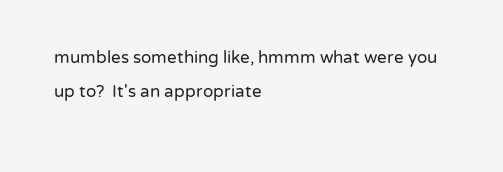mumbles something like, hmmm what were you up to?  It's an appropriate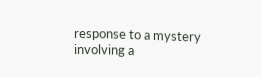response to a mystery involving a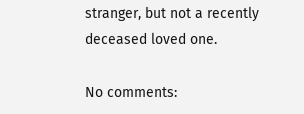stranger, but not a recently deceased loved one.

No comments: